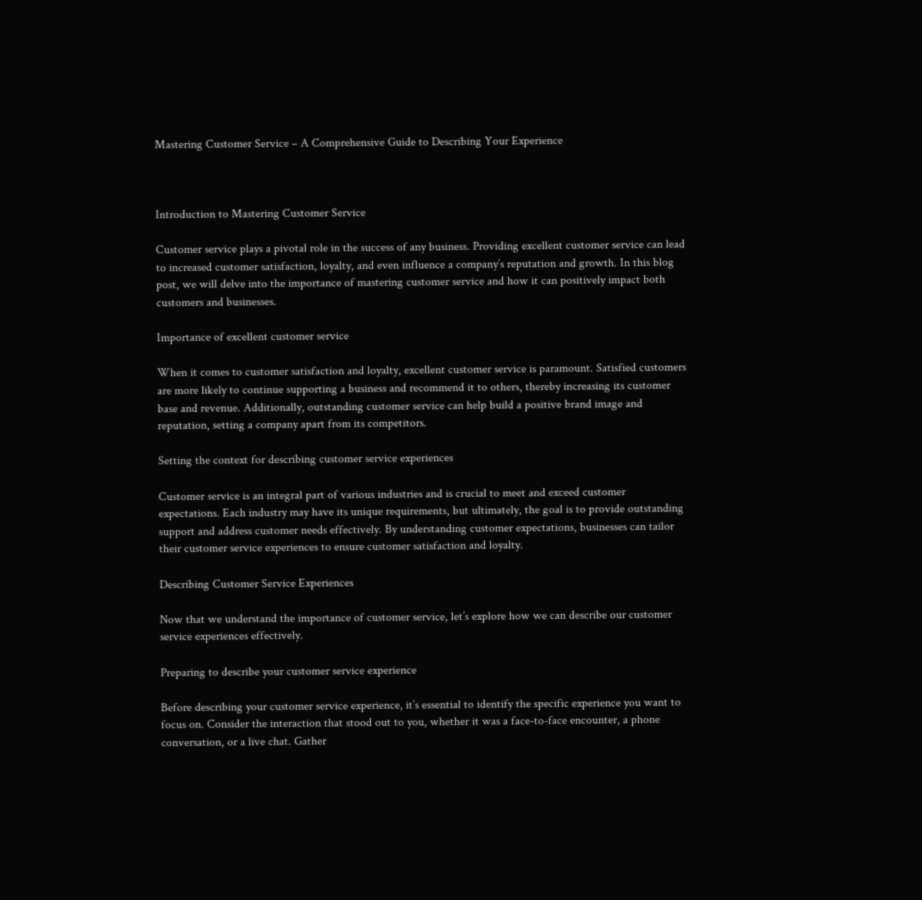Mastering Customer Service – A Comprehensive Guide to Describing Your Experience



Introduction to Mastering Customer Service

Customer service plays a pivotal role in the success of any business. Providing excellent customer service can lead to increased customer satisfaction, loyalty, and even influence a company’s reputation and growth. In this blog post, we will delve into the importance of mastering customer service and how it can positively impact both customers and businesses.

Importance of excellent customer service

When it comes to customer satisfaction and loyalty, excellent customer service is paramount. Satisfied customers are more likely to continue supporting a business and recommend it to others, thereby increasing its customer base and revenue. Additionally, outstanding customer service can help build a positive brand image and reputation, setting a company apart from its competitors.

Setting the context for describing customer service experiences

Customer service is an integral part of various industries and is crucial to meet and exceed customer expectations. Each industry may have its unique requirements, but ultimately, the goal is to provide outstanding support and address customer needs effectively. By understanding customer expectations, businesses can tailor their customer service experiences to ensure customer satisfaction and loyalty.

Describing Customer Service Experiences

Now that we understand the importance of customer service, let’s explore how we can describe our customer service experiences effectively.

Preparing to describe your customer service experience

Before describing your customer service experience, it’s essential to identify the specific experience you want to focus on. Consider the interaction that stood out to you, whether it was a face-to-face encounter, a phone conversation, or a live chat. Gather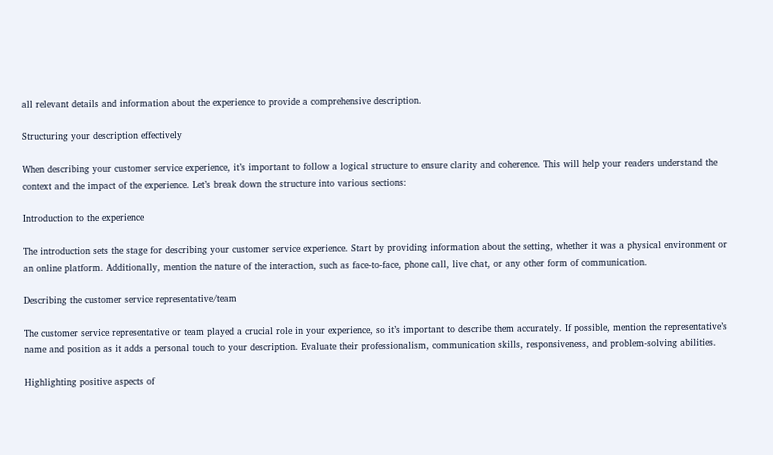all relevant details and information about the experience to provide a comprehensive description.

Structuring your description effectively

When describing your customer service experience, it’s important to follow a logical structure to ensure clarity and coherence. This will help your readers understand the context and the impact of the experience. Let’s break down the structure into various sections:

Introduction to the experience

The introduction sets the stage for describing your customer service experience. Start by providing information about the setting, whether it was a physical environment or an online platform. Additionally, mention the nature of the interaction, such as face-to-face, phone call, live chat, or any other form of communication.

Describing the customer service representative/team

The customer service representative or team played a crucial role in your experience, so it’s important to describe them accurately. If possible, mention the representative’s name and position as it adds a personal touch to your description. Evaluate their professionalism, communication skills, responsiveness, and problem-solving abilities.

Highlighting positive aspects of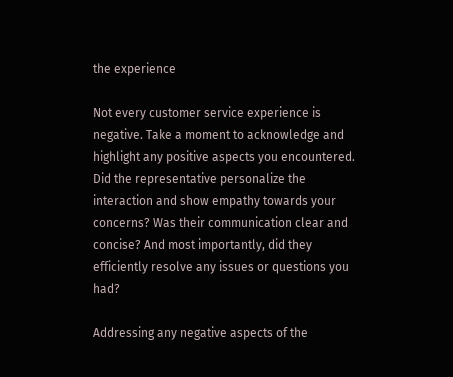the experience

Not every customer service experience is negative. Take a moment to acknowledge and highlight any positive aspects you encountered. Did the representative personalize the interaction and show empathy towards your concerns? Was their communication clear and concise? And most importantly, did they efficiently resolve any issues or questions you had?

Addressing any negative aspects of the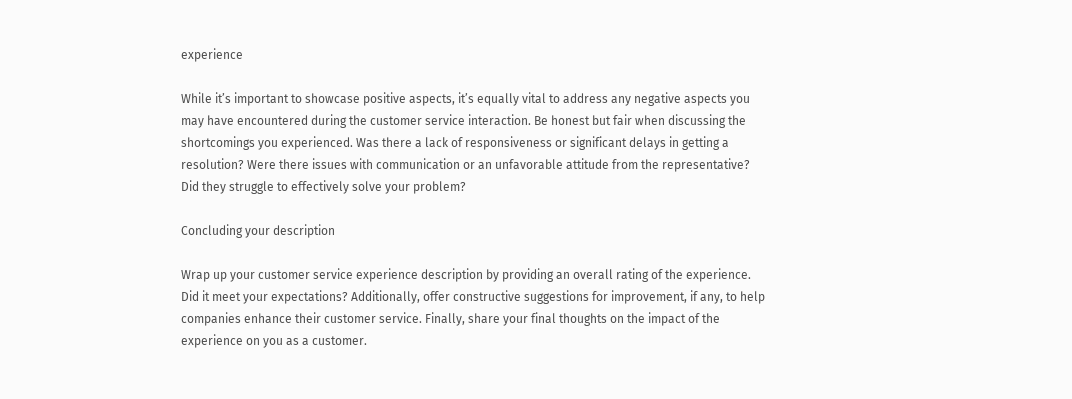experience

While it’s important to showcase positive aspects, it’s equally vital to address any negative aspects you may have encountered during the customer service interaction. Be honest but fair when discussing the shortcomings you experienced. Was there a lack of responsiveness or significant delays in getting a resolution? Were there issues with communication or an unfavorable attitude from the representative? Did they struggle to effectively solve your problem?

Concluding your description

Wrap up your customer service experience description by providing an overall rating of the experience. Did it meet your expectations? Additionally, offer constructive suggestions for improvement, if any, to help companies enhance their customer service. Finally, share your final thoughts on the impact of the experience on you as a customer.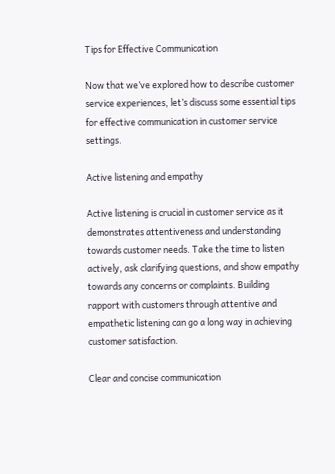Tips for Effective Communication

Now that we’ve explored how to describe customer service experiences, let’s discuss some essential tips for effective communication in customer service settings.

Active listening and empathy

Active listening is crucial in customer service as it demonstrates attentiveness and understanding towards customer needs. Take the time to listen actively, ask clarifying questions, and show empathy towards any concerns or complaints. Building rapport with customers through attentive and empathetic listening can go a long way in achieving customer satisfaction.

Clear and concise communication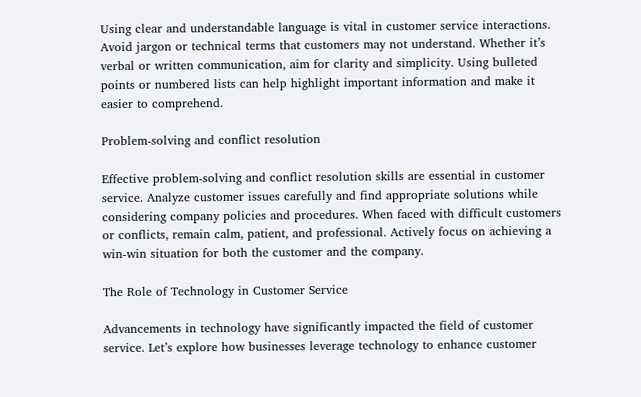Using clear and understandable language is vital in customer service interactions. Avoid jargon or technical terms that customers may not understand. Whether it’s verbal or written communication, aim for clarity and simplicity. Using bulleted points or numbered lists can help highlight important information and make it easier to comprehend.

Problem-solving and conflict resolution

Effective problem-solving and conflict resolution skills are essential in customer service. Analyze customer issues carefully and find appropriate solutions while considering company policies and procedures. When faced with difficult customers or conflicts, remain calm, patient, and professional. Actively focus on achieving a win-win situation for both the customer and the company.

The Role of Technology in Customer Service

Advancements in technology have significantly impacted the field of customer service. Let’s explore how businesses leverage technology to enhance customer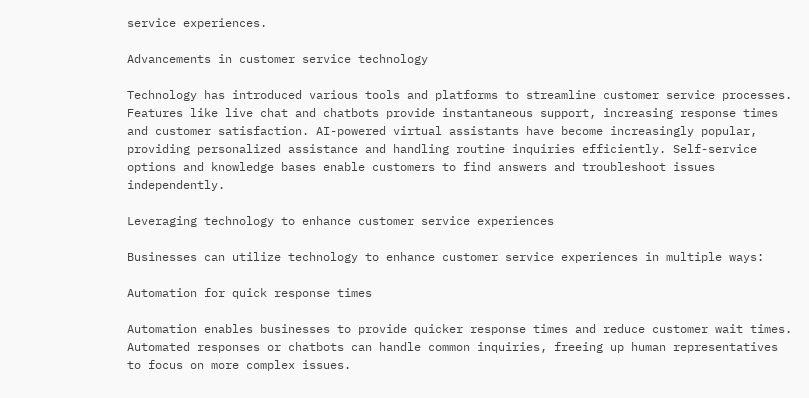service experiences.

Advancements in customer service technology

Technology has introduced various tools and platforms to streamline customer service processes. Features like live chat and chatbots provide instantaneous support, increasing response times and customer satisfaction. AI-powered virtual assistants have become increasingly popular, providing personalized assistance and handling routine inquiries efficiently. Self-service options and knowledge bases enable customers to find answers and troubleshoot issues independently.

Leveraging technology to enhance customer service experiences

Businesses can utilize technology to enhance customer service experiences in multiple ways:

Automation for quick response times

Automation enables businesses to provide quicker response times and reduce customer wait times. Automated responses or chatbots can handle common inquiries, freeing up human representatives to focus on more complex issues.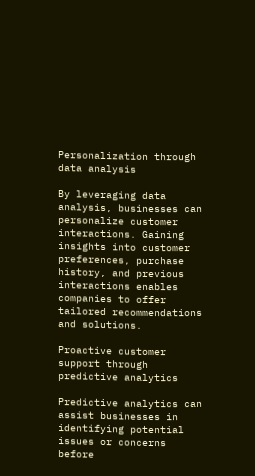Personalization through data analysis

By leveraging data analysis, businesses can personalize customer interactions. Gaining insights into customer preferences, purchase history, and previous interactions enables companies to offer tailored recommendations and solutions.

Proactive customer support through predictive analytics

Predictive analytics can assist businesses in identifying potential issues or concerns before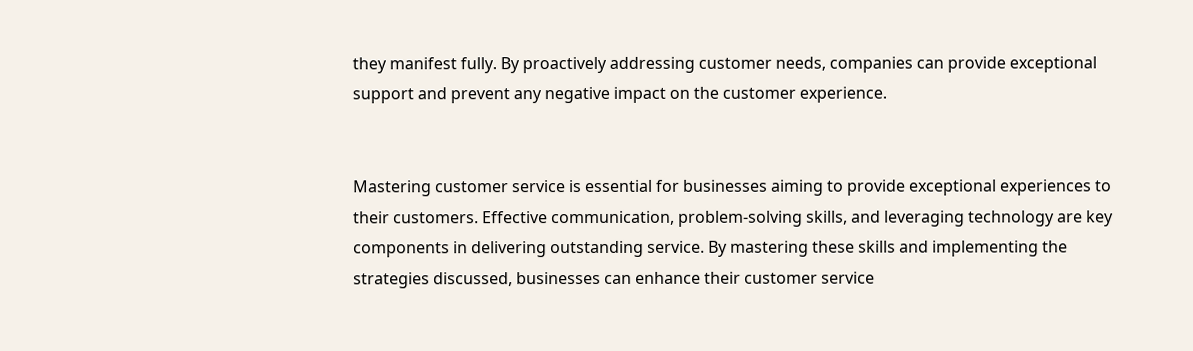they manifest fully. By proactively addressing customer needs, companies can provide exceptional support and prevent any negative impact on the customer experience.


Mastering customer service is essential for businesses aiming to provide exceptional experiences to their customers. Effective communication, problem-solving skills, and leveraging technology are key components in delivering outstanding service. By mastering these skills and implementing the strategies discussed, businesses can enhance their customer service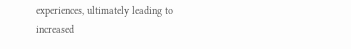experiences, ultimately leading to increased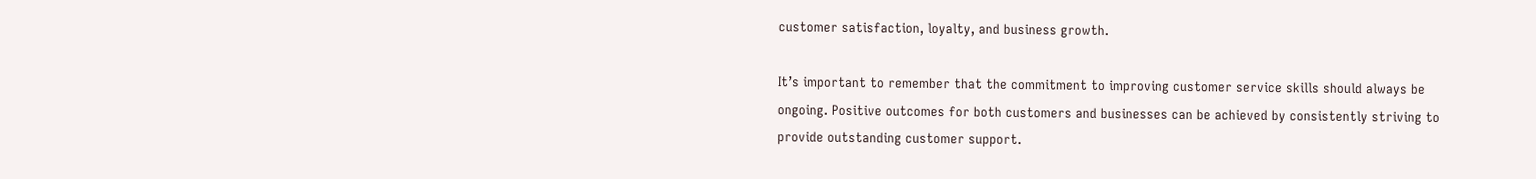customer satisfaction, loyalty, and business growth.

It’s important to remember that the commitment to improving customer service skills should always be ongoing. Positive outcomes for both customers and businesses can be achieved by consistently striving to provide outstanding customer support.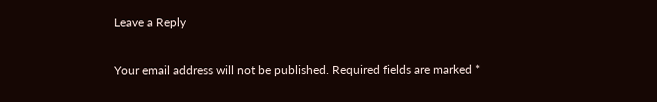Leave a Reply

Your email address will not be published. Required fields are marked *